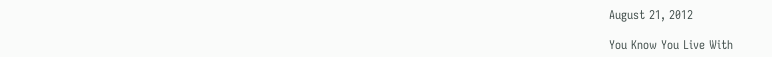August 21, 2012

You Know You Live With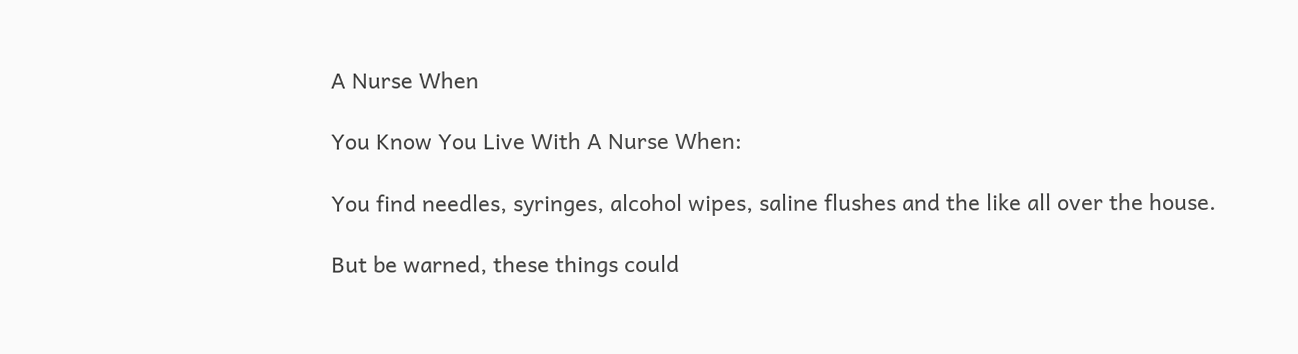A Nurse When

You Know You Live With A Nurse When:

You find needles, syringes, alcohol wipes, saline flushes and the like all over the house.

But be warned, these things could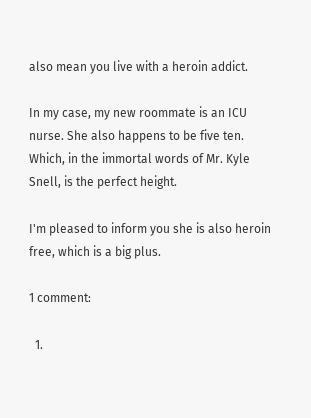also mean you live with a heroin addict.

In my case, my new roommate is an ICU nurse. She also happens to be five ten. Which, in the immortal words of Mr. Kyle Snell, is the perfect height.

I'm pleased to inform you she is also heroin free, which is a big plus.

1 comment:

  1.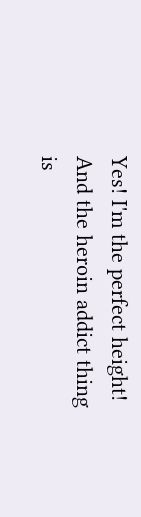Yes! I'm the perfect height! And the heroin addict thing is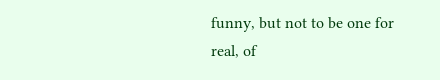funny, but not to be one for real, of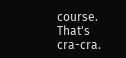course. That's cra-cra.